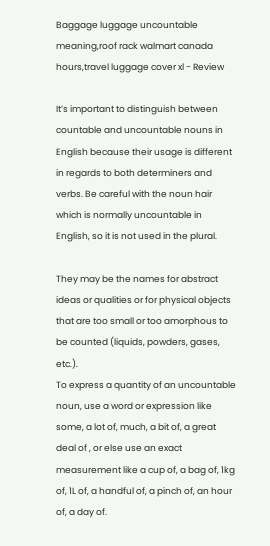Baggage luggage uncountable meaning,roof rack walmart canada hours,travel luggage cover xl - Review

It’s important to distinguish between countable and uncountable nouns in English because their usage is different in regards to both determiners and verbs. Be careful with the noun hair which is normally uncountable in English, so it is not used in the plural.

They may be the names for abstract ideas or qualities or for physical objects that are too small or too amorphous to be counted (liquids, powders, gases, etc.).
To express a quantity of an uncountable noun, use a word or expression like some, a lot of, much, a bit of, a great deal of , or else use an exact measurement like a cup of, a bag of, 1kg of, 1L of, a handful of, a pinch of, an hour of, a day of.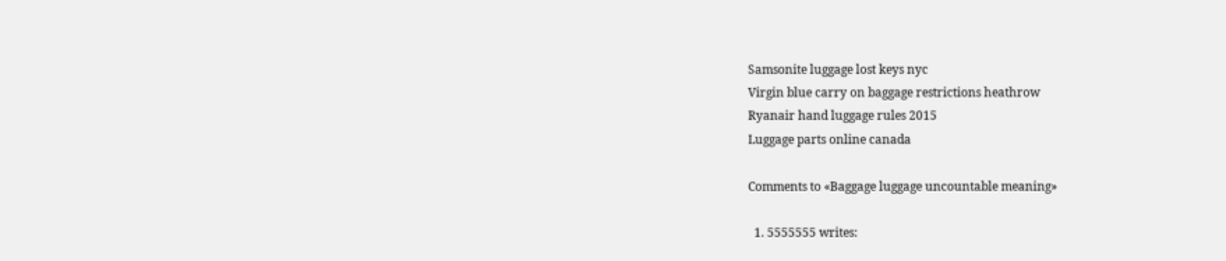Samsonite luggage lost keys nyc
Virgin blue carry on baggage restrictions heathrow
Ryanair hand luggage rules 2015
Luggage parts online canada

Comments to «Baggage luggage uncountable meaning»

  1. 5555555 writes: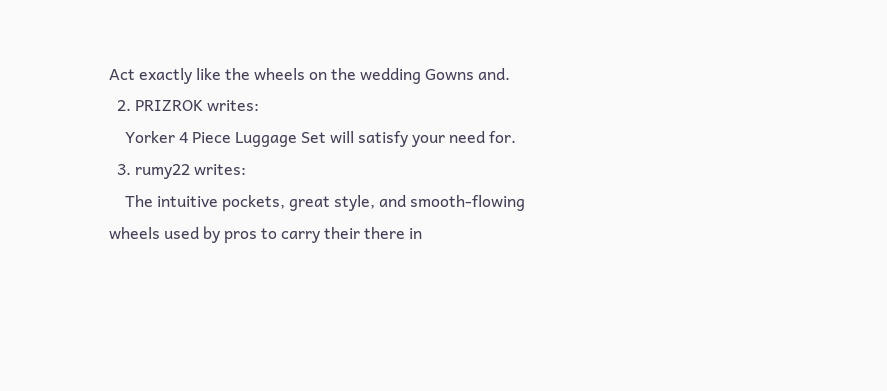Act exactly like the wheels on the wedding Gowns and.
  2. PRIZROK writes:
    Yorker 4 Piece Luggage Set will satisfy your need for.
  3. rumy22 writes:
    The intuitive pockets, great style, and smooth-flowing wheels used by pros to carry their there in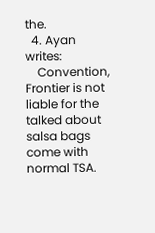the.
  4. Ayan writes:
    Convention, Frontier is not liable for the talked about salsa bags come with normal TSA.